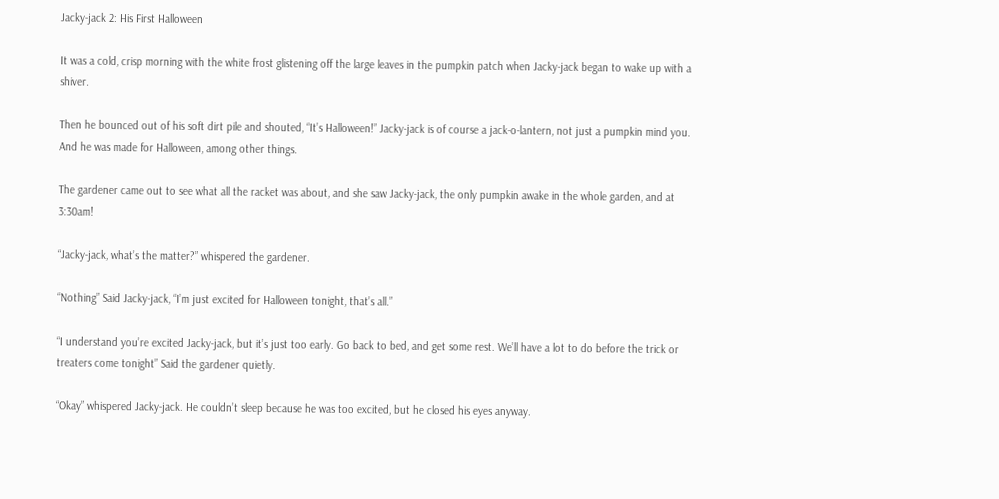Jacky-jack 2: His First Halloween

It was a cold, crisp morning with the white frost glistening off the large leaves in the pumpkin patch when Jacky-jack began to wake up with a shiver.

Then he bounced out of his soft dirt pile and shouted, “It’s Halloween!” Jacky-jack is of course a jack-o-lantern, not just a pumpkin mind you. And he was made for Halloween, among other things.

The gardener came out to see what all the racket was about, and she saw Jacky-jack, the only pumpkin awake in the whole garden, and at 3:30am!

“Jacky-jack, what’s the matter?” whispered the gardener.

“Nothing” Said Jacky-jack, “I’m just excited for Halloween tonight, that’s all.”

“I understand you’re excited Jacky-jack, but it’s just too early. Go back to bed, and get some rest. We’ll have a lot to do before the trick or treaters come tonight” Said the gardener quietly.

“Okay” whispered Jacky-jack. He couldn’t sleep because he was too excited, but he closed his eyes anyway.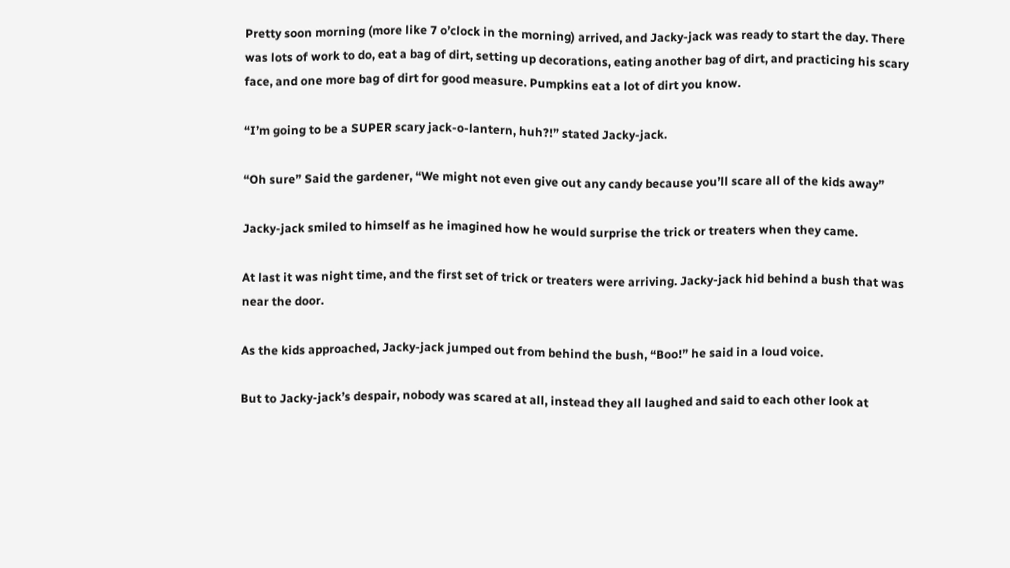Pretty soon morning (more like 7 o’clock in the morning) arrived, and Jacky-jack was ready to start the day. There was lots of work to do, eat a bag of dirt, setting up decorations, eating another bag of dirt, and practicing his scary face, and one more bag of dirt for good measure. Pumpkins eat a lot of dirt you know.

“I’m going to be a SUPER scary jack-o-lantern, huh?!” stated Jacky-jack.

“Oh sure” Said the gardener, “We might not even give out any candy because you’ll scare all of the kids away”

Jacky-jack smiled to himself as he imagined how he would surprise the trick or treaters when they came.

At last it was night time, and the first set of trick or treaters were arriving. Jacky-jack hid behind a bush that was near the door.

As the kids approached, Jacky-jack jumped out from behind the bush, “Boo!” he said in a loud voice.

But to Jacky-jack’s despair, nobody was scared at all, instead they all laughed and said to each other look at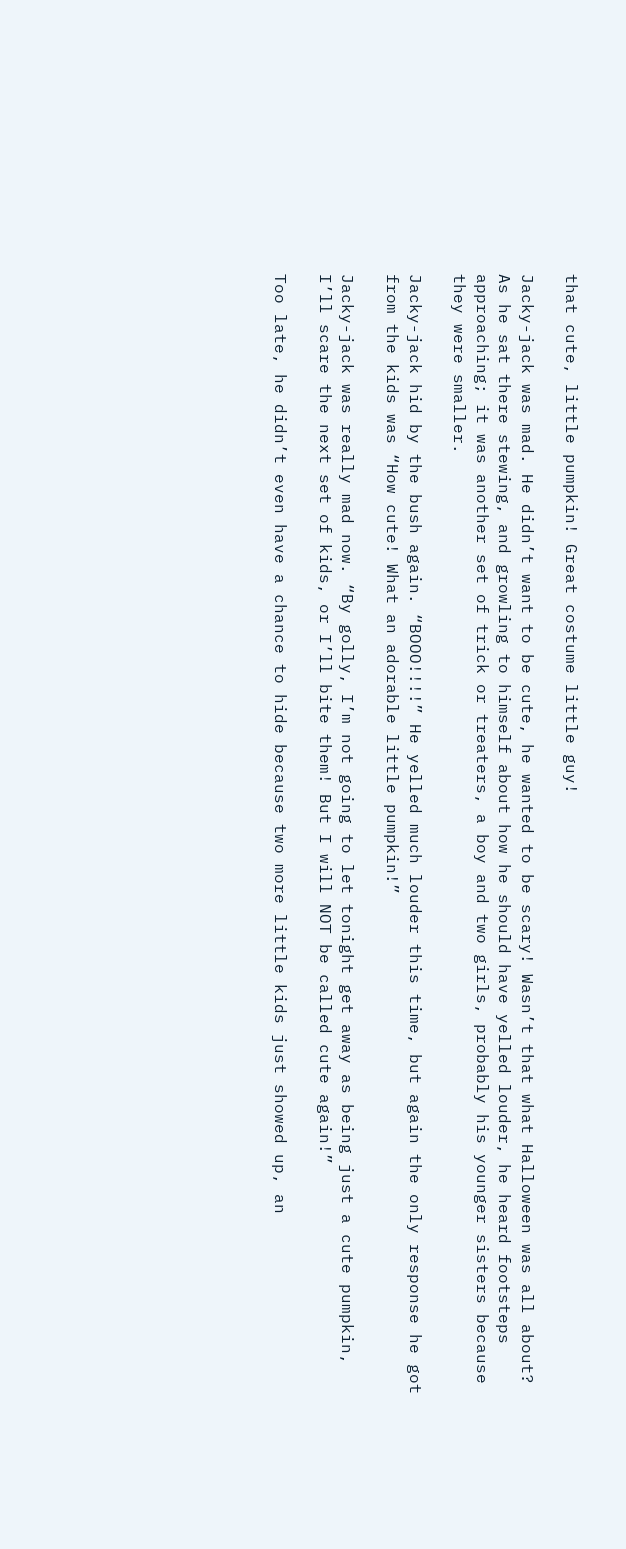that cute, little pumpkin! Great costume little guy!

Jacky-jack was mad. He didn’t want to be cute, he wanted to be scary! Wasn’t that what Halloween was all about? As he sat there stewing, and growling to himself about how he should have yelled louder, he heard footsteps approaching; it was another set of trick or treaters, a boy and two girls, probably his younger sisters because they were smaller.

Jacky-jack hid by the bush again. “BOOO!!!!” He yelled much louder this time, but again the only response he got from the kids was “How cute! What an adorable little pumpkin!”

Jacky-jack was really mad now. “By golly, I’m not going to let tonight get away as being just a cute pumpkin, I’ll scare the next set of kids, or I’ll bite them! But I will NOT be called cute again!”

Too late, he didn’t even have a chance to hide because two more little kids just showed up, an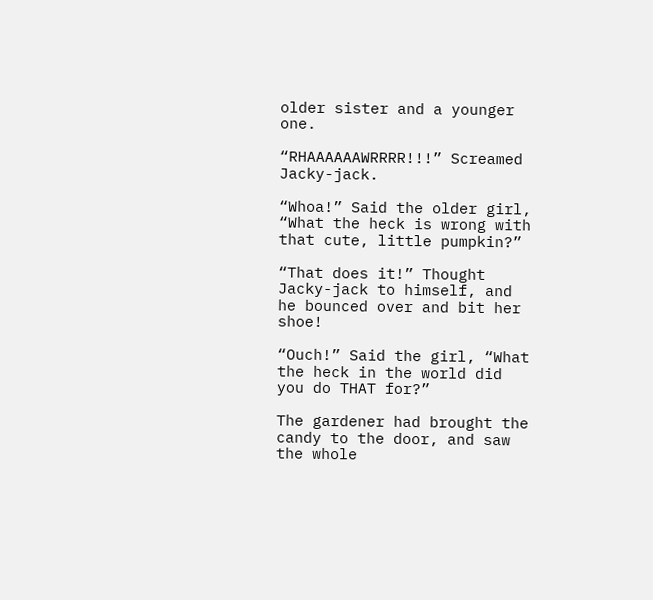older sister and a younger one.

“RHAAAAAAWRRRR!!!” Screamed Jacky-jack.

“Whoa!” Said the older girl, “What the heck is wrong with that cute, little pumpkin?”

“That does it!” Thought Jacky-jack to himself, and he bounced over and bit her shoe!

“Ouch!” Said the girl, “What the heck in the world did you do THAT for?”

The gardener had brought the candy to the door, and saw the whole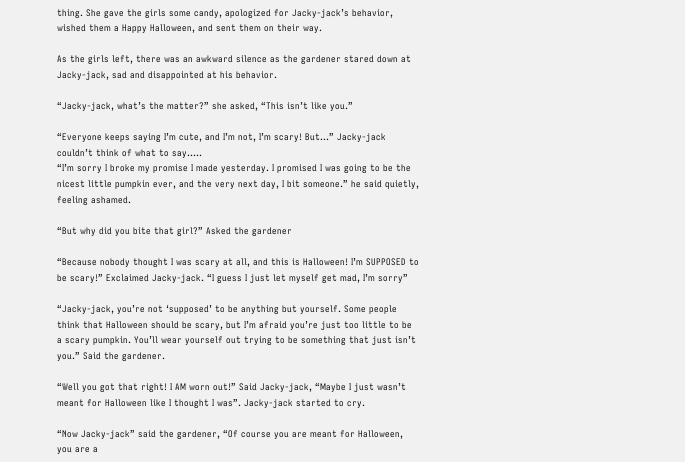thing. She gave the girls some candy, apologized for Jacky-jack’s behavior, wished them a Happy Halloween, and sent them on their way.

As the girls left, there was an awkward silence as the gardener stared down at Jacky-jack, sad and disappointed at his behavior.

“Jacky-jack, what’s the matter?” she asked, “This isn’t like you.”

“Everyone keeps saying I’m cute, and I’m not, I’m scary! But…” Jacky-jack couldn’t think of what to say…..
“I’m sorry I broke my promise I made yesterday. I promised I was going to be the nicest little pumpkin ever, and the very next day, I bit someone.” he said quietly, feeling ashamed.

“But why did you bite that girl?” Asked the gardener

“Because nobody thought I was scary at all, and this is Halloween! I’m SUPPOSED to be scary!” Exclaimed Jacky-jack. “I guess I just let myself get mad, I’m sorry”

“Jacky-jack, you’re not ‘supposed’ to be anything but yourself. Some people think that Halloween should be scary, but I’m afraid you’re just too little to be a scary pumpkin. You’ll wear yourself out trying to be something that just isn’t you.” Said the gardener.

“Well you got that right! I AM worn out!” Said Jacky-jack, “Maybe I just wasn’t meant for Halloween like I thought I was”. Jacky-jack started to cry.

“Now Jacky-jack” said the gardener, “Of course you are meant for Halloween, you are a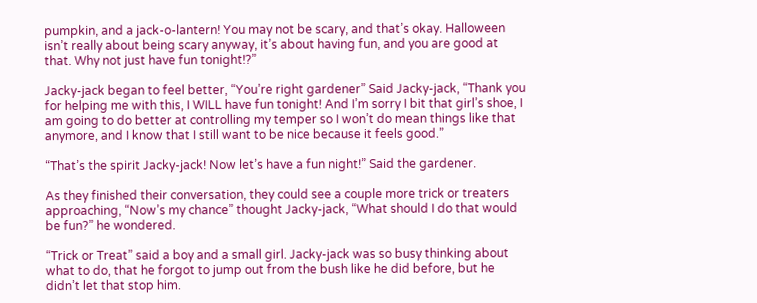pumpkin, and a jack-o-lantern! You may not be scary, and that’s okay. Halloween isn’t really about being scary anyway, it’s about having fun, and you are good at that. Why not just have fun tonight!?”

Jacky-jack began to feel better, “You’re right gardener” Said Jacky-jack, “Thank you for helping me with this, I WILL have fun tonight! And I’m sorry I bit that girl’s shoe, I am going to do better at controlling my temper so I won’t do mean things like that anymore, and I know that I still want to be nice because it feels good.”

“That’s the spirit Jacky-jack! Now let’s have a fun night!” Said the gardener.

As they finished their conversation, they could see a couple more trick or treaters approaching, “Now’s my chance” thought Jacky-jack, “What should I do that would be fun?” he wondered.

“Trick or Treat” said a boy and a small girl. Jacky-jack was so busy thinking about what to do, that he forgot to jump out from the bush like he did before, but he didn’t let that stop him.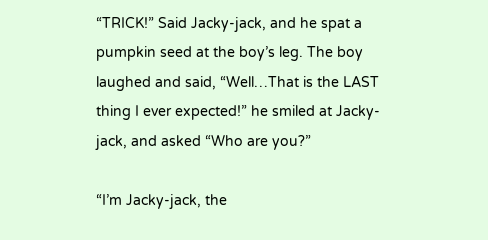“TRICK!” Said Jacky-jack, and he spat a pumpkin seed at the boy’s leg. The boy laughed and said, “Well…That is the LAST thing I ever expected!” he smiled at Jacky-jack, and asked “Who are you?”

“I’m Jacky-jack, the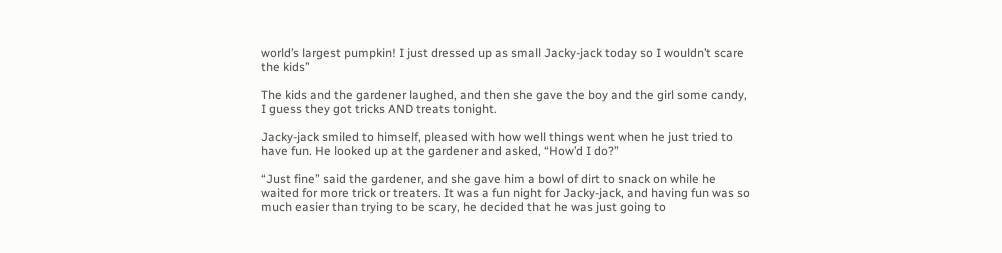world’s largest pumpkin! I just dressed up as small Jacky-jack today so I wouldn’t scare the kids”

The kids and the gardener laughed, and then she gave the boy and the girl some candy, I guess they got tricks AND treats tonight.

Jacky-jack smiled to himself, pleased with how well things went when he just tried to have fun. He looked up at the gardener and asked, “How’d I do?”

“Just fine” said the gardener, and she gave him a bowl of dirt to snack on while he waited for more trick or treaters. It was a fun night for Jacky-jack, and having fun was so much easier than trying to be scary, he decided that he was just going to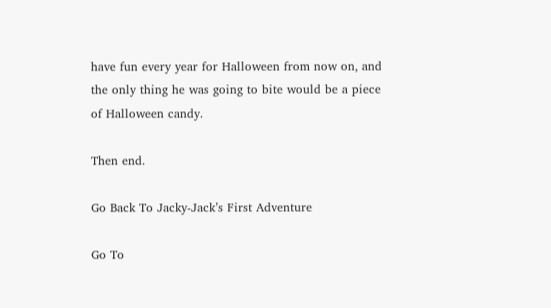have fun every year for Halloween from now on, and the only thing he was going to bite would be a piece of Halloween candy.

Then end.

Go Back To Jacky-Jack’s First Adventure

Go To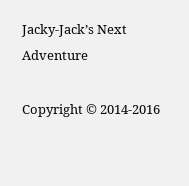Jacky-Jack’s Next Adventure

Copyright © 2014-2016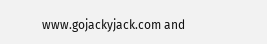www.gojackyjack.com and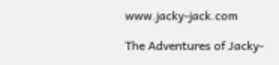www.jacky-jack.com

The Adventures of Jacky-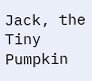Jack, the Tiny Pumpkin